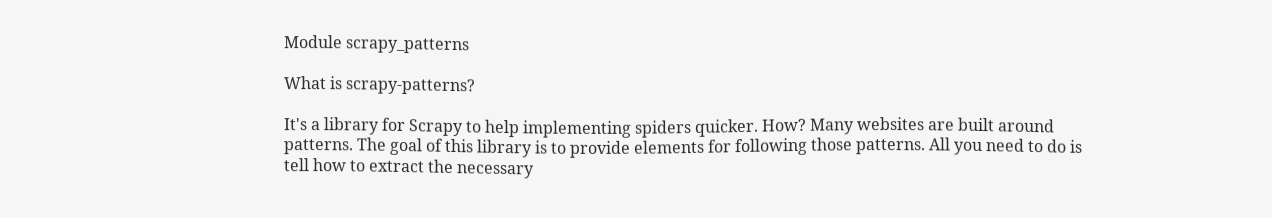Module scrapy_patterns

What is scrapy-patterns?

It's a library for Scrapy to help implementing spiders quicker. How? Many websites are built around patterns. The goal of this library is to provide elements for following those patterns. All you need to do is tell how to extract the necessary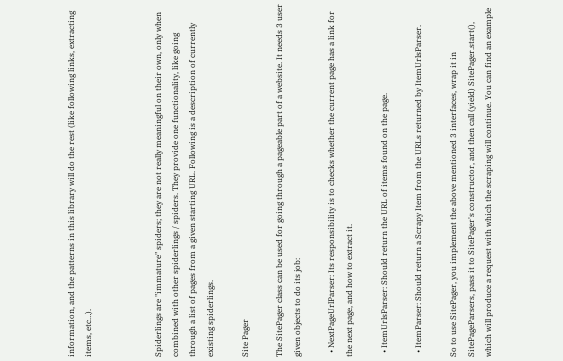information, and the patterns in this library will do the rest (like following links, extracting items, etc…).



Spiderlings are "immature" spiders; they are not really meaningful on their own, only when combined with other spiderlings / spiders. They provide one functionality, like going through a list of pages from a given starting URL. Following is a description of currently existing spiderlings.

Site Pager

The SitePager class can be used for going through a pageable part of a website. It needs 3 user given objects to do its job:

  • NextPageUrlParser: Its responsibility is to checks whether the current page has a link for the next page, and how to extract it.

  • ItemUrlsParser: Should return the URL of items found on the page.

  • ItemParser: Should return a Scrapy Item from the URLs returned by ItemUrlsParser.

So to use SitePager, you implement the above mentioned 3 interfaces, wrap it in SitePageParsers, pass it to SitePager's constructor, and then call (yield) SitePager.start(), which will produce a request with which the scraping will continue. You can find an example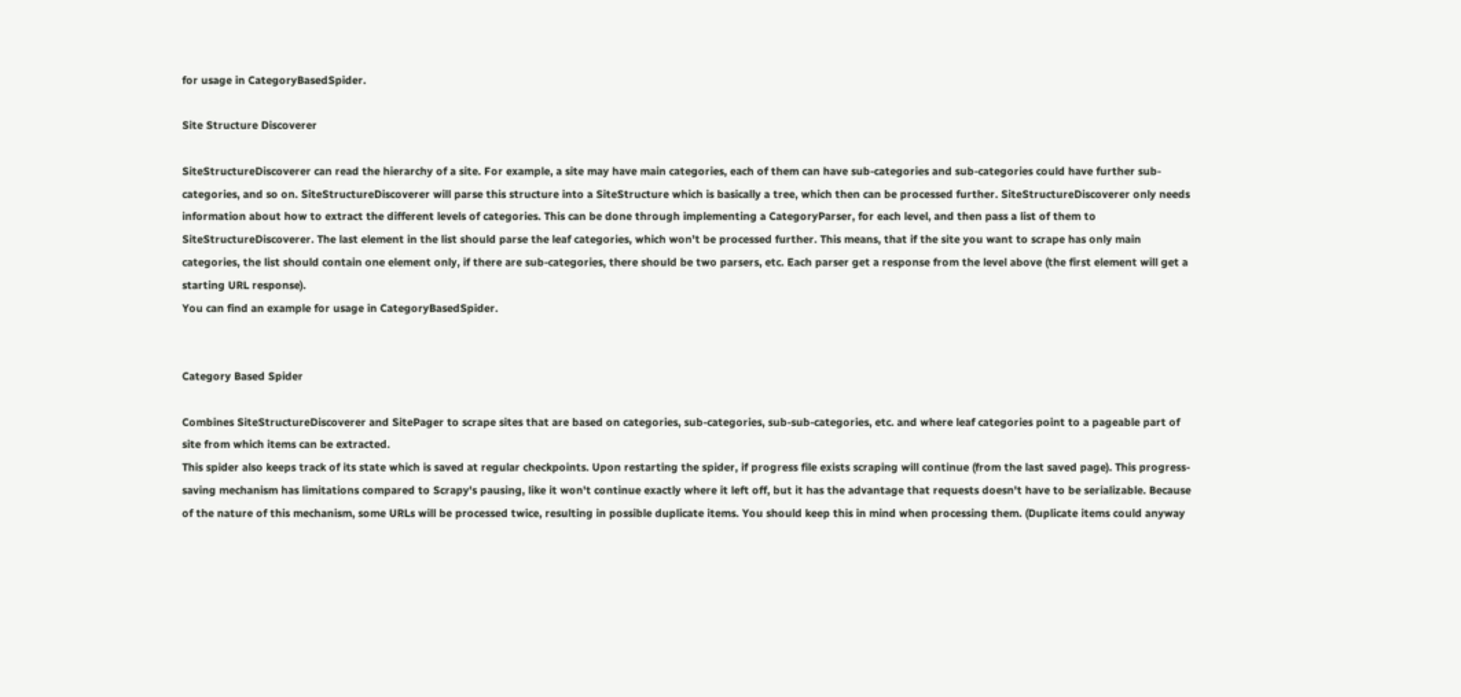for usage in CategoryBasedSpider.

Site Structure Discoverer

SiteStructureDiscoverer can read the hierarchy of a site. For example, a site may have main categories, each of them can have sub-categories and sub-categories could have further sub-categories, and so on. SiteStructureDiscoverer will parse this structure into a SiteStructure which is basically a tree, which then can be processed further. SiteStructureDiscoverer only needs information about how to extract the different levels of categories. This can be done through implementing a CategoryParser, for each level, and then pass a list of them to SiteStructureDiscoverer. The last element in the list should parse the leaf categories, which won't be processed further. This means, that if the site you want to scrape has only main categories, the list should contain one element only, if there are sub-categories, there should be two parsers, etc. Each parser get a response from the level above (the first element will get a starting URL response).
You can find an example for usage in CategoryBasedSpider.


Category Based Spider

Combines SiteStructureDiscoverer and SitePager to scrape sites that are based on categories, sub-categories, sub-sub-categories, etc. and where leaf categories point to a pageable part of site from which items can be extracted.
This spider also keeps track of its state which is saved at regular checkpoints. Upon restarting the spider, if progress file exists scraping will continue (from the last saved page). This progress-saving mechanism has limitations compared to Scrapy's pausing, like it won't continue exactly where it left off, but it has the advantage that requests doesn't have to be serializable. Because of the nature of this mechanism, some URLs will be processed twice, resulting in possible duplicate items. You should keep this in mind when processing them. (Duplicate items could anyway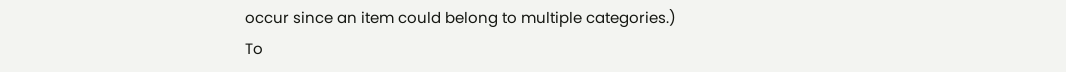occur since an item could belong to multiple categories.)
To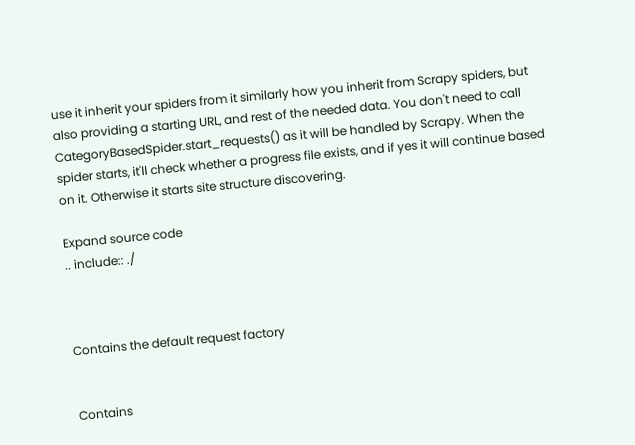use it inherit your spiders from it similarly how you inherit from Scrapy spiders, but also providing a starting URL, and rest of the needed data. You don't need to call CategoryBasedSpider.start_requests() as it will be handled by Scrapy. When the spider starts, it'll check whether a progress file exists, and if yes it will continue based on it. Otherwise it starts site structure discovering.

Expand source code
.. include:: ./



Contains the default request factory


Contains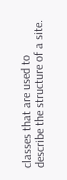classes that are used to describe the structure of a site.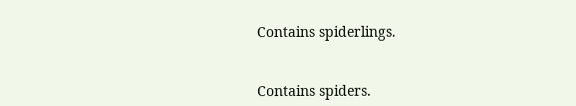Contains spiderlings.


Contains spiders.